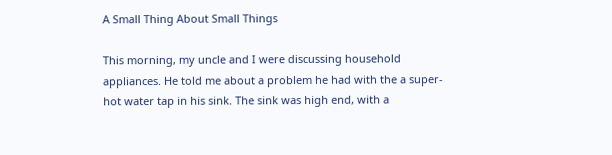A Small Thing About Small Things

This morning, my uncle and I were discussing household appliances. He told me about a problem he had with the a super-hot water tap in his sink. The sink was high end, with a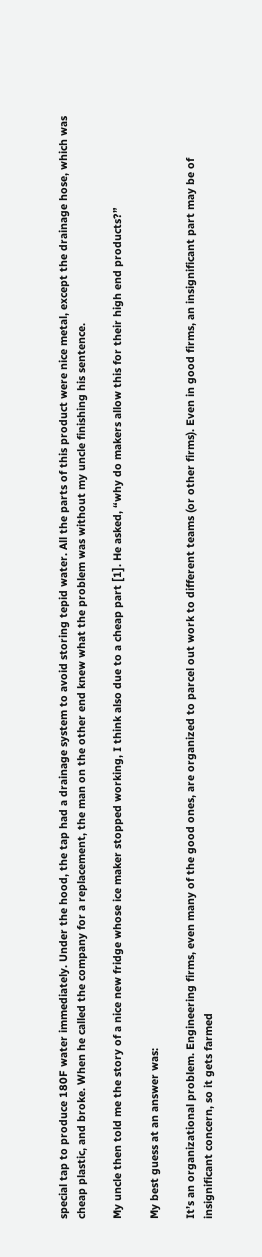special tap to produce 180F water immediately. Under the hood, the tap had a drainage system to avoid storing tepid water. All the parts of this product were nice metal, except the drainage hose, which was cheap plastic, and broke. When he called the company for a replacement, the man on the other end knew what the problem was without my uncle finishing his sentence.

My uncle then told me the story of a nice new fridge whose ice maker stopped working, I think also due to a cheap part [1]. He asked, “why do makers allow this for their high end products?”

My best guess at an answer was:

It’s an organizational problem. Engineering firms, even many of the good ones, are organized to parcel out work to different teams (or other firms). Even in good firms, an insignificant part may be of insignificant concern, so it gets farmed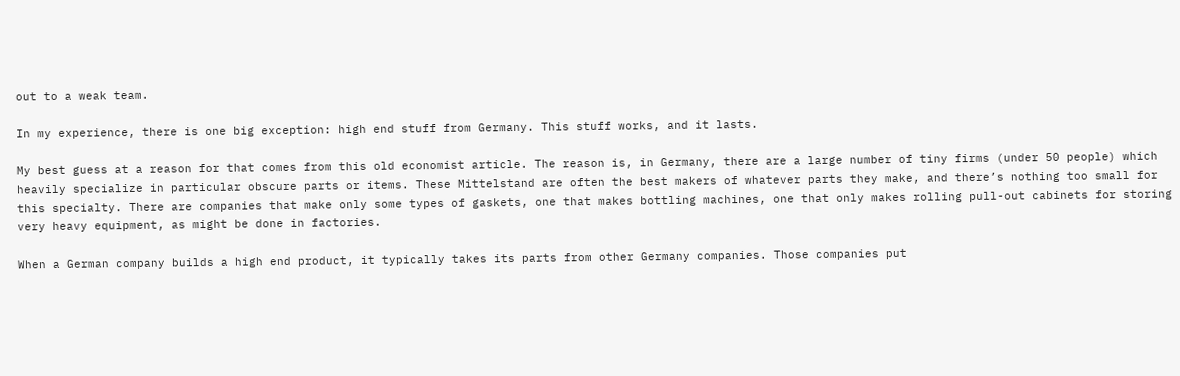out to a weak team.

In my experience, there is one big exception: high end stuff from Germany. This stuff works, and it lasts.

My best guess at a reason for that comes from this old economist article. The reason is, in Germany, there are a large number of tiny firms (under 50 people) which heavily specialize in particular obscure parts or items. These Mittelstand are often the best makers of whatever parts they make, and there’s nothing too small for this specialty. There are companies that make only some types of gaskets, one that makes bottling machines, one that only makes rolling pull-out cabinets for storing very heavy equipment, as might be done in factories.

When a German company builds a high end product, it typically takes its parts from other Germany companies. Those companies put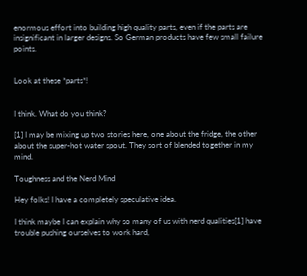enormous effort into building high quality parts, even if the parts are insignificant in larger designs. So German products have few small failure points.


Look at these *parts*!


I think. What do you think?

[1] I may be mixing up two stories here, one about the fridge, the other about the super-hot water spout. They sort of blended together in my mind.

Toughness and the Nerd Mind

Hey folks! I have a completely speculative idea.

I think maybe I can explain why so many of us with nerd qualities[1] have trouble pushing ourselves to work hard,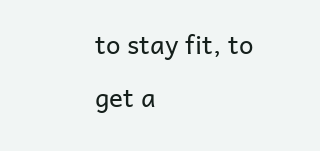to stay fit, to get a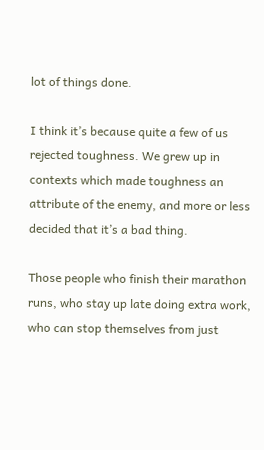lot of things done.

I think it’s because quite a few of us rejected toughness. We grew up in contexts which made toughness an attribute of the enemy, and more or less decided that it’s a bad thing.

Those people who finish their marathon runs, who stay up late doing extra work, who can stop themselves from just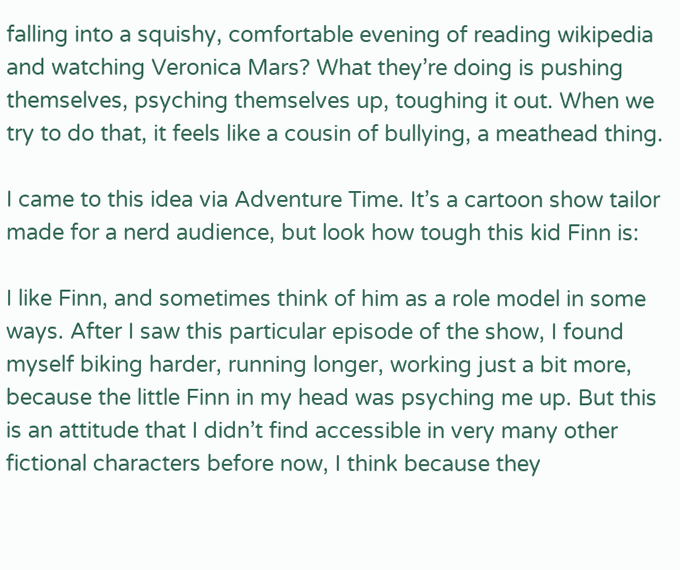falling into a squishy, comfortable evening of reading wikipedia and watching Veronica Mars? What they’re doing is pushing themselves, psyching themselves up, toughing it out. When we try to do that, it feels like a cousin of bullying, a meathead thing.

I came to this idea via Adventure Time. It’s a cartoon show tailor made for a nerd audience, but look how tough this kid Finn is:

I like Finn, and sometimes think of him as a role model in some ways. After I saw this particular episode of the show, I found myself biking harder, running longer, working just a bit more, because the little Finn in my head was psyching me up. But this is an attitude that I didn’t find accessible in very many other fictional characters before now, I think because they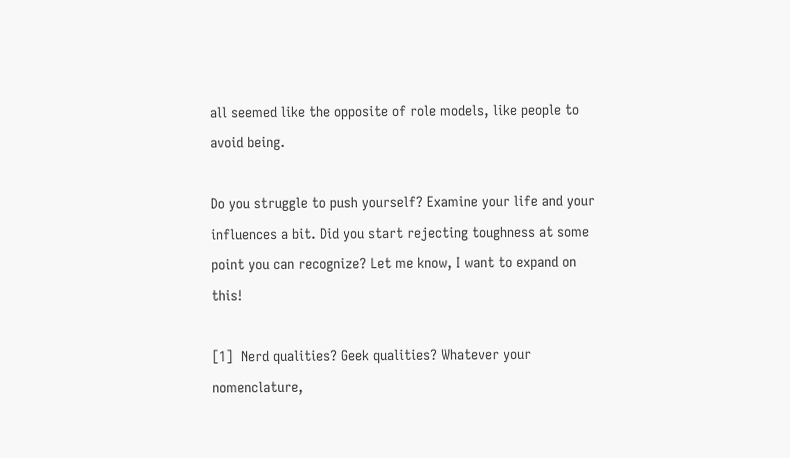all seemed like the opposite of role models, like people to avoid being.

Do you struggle to push yourself? Examine your life and your influences a bit. Did you start rejecting toughness at some point you can recognize? Let me know, I want to expand on this!

[1]  Nerd qualities? Geek qualities? Whatever your nomenclature,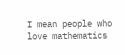I mean people who love mathematics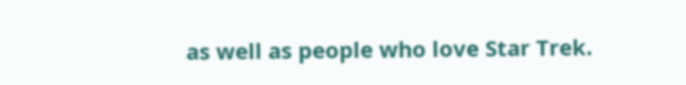as well as people who love Star Trek.